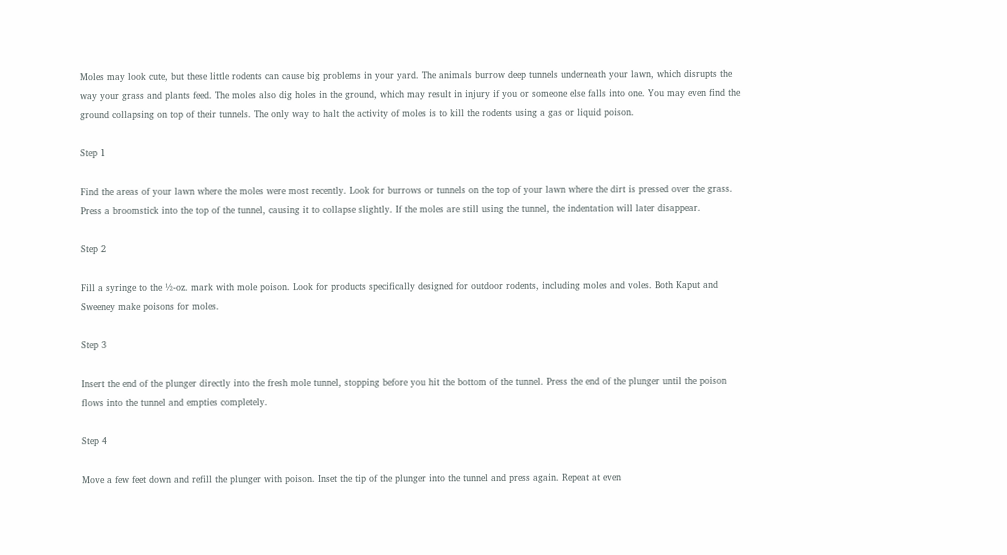Moles may look cute, but these little rodents can cause big problems in your yard. The animals burrow deep tunnels underneath your lawn, which disrupts the way your grass and plants feed. The moles also dig holes in the ground, which may result in injury if you or someone else falls into one. You may even find the ground collapsing on top of their tunnels. The only way to halt the activity of moles is to kill the rodents using a gas or liquid poison.

Step 1

Find the areas of your lawn where the moles were most recently. Look for burrows or tunnels on the top of your lawn where the dirt is pressed over the grass. Press a broomstick into the top of the tunnel, causing it to collapse slightly. If the moles are still using the tunnel, the indentation will later disappear.

Step 2

Fill a syringe to the ½-oz. mark with mole poison. Look for products specifically designed for outdoor rodents, including moles and voles. Both Kaput and Sweeney make poisons for moles.

Step 3

Insert the end of the plunger directly into the fresh mole tunnel, stopping before you hit the bottom of the tunnel. Press the end of the plunger until the poison flows into the tunnel and empties completely.

Step 4

Move a few feet down and refill the plunger with poison. Inset the tip of the plunger into the tunnel and press again. Repeat at even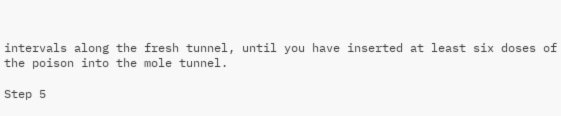intervals along the fresh tunnel, until you have inserted at least six doses of the poison into the mole tunnel.

Step 5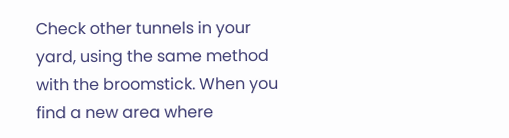Check other tunnels in your yard, using the same method with the broomstick. When you find a new area where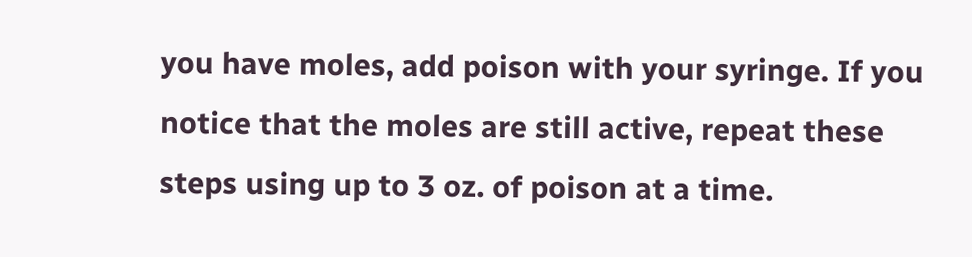you have moles, add poison with your syringe. If you notice that the moles are still active, repeat these steps using up to 3 oz. of poison at a time.